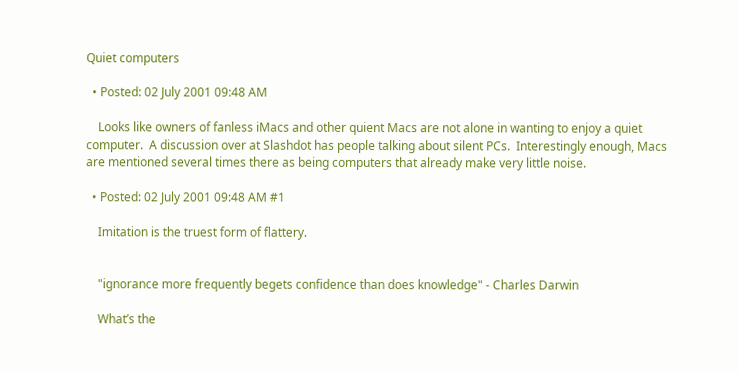Quiet computers

  • Posted: 02 July 2001 09:48 AM

    Looks like owners of fanless iMacs and other quient Macs are not alone in wanting to enjoy a quiet computer.  A discussion over at Slashdot has people talking about silent PCs.  Interestingly enough, Macs are mentioned several times there as being computers that already make very little noise.

  • Posted: 02 July 2001 09:48 AM #1

    Imitation is the truest form of flattery.


    "ignorance more frequently begets confidence than does knowledge" - Charles Darwin

    What’s the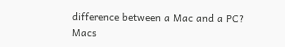difference between a Mac and a PC? Macs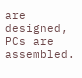are designed, PCs are assembled.